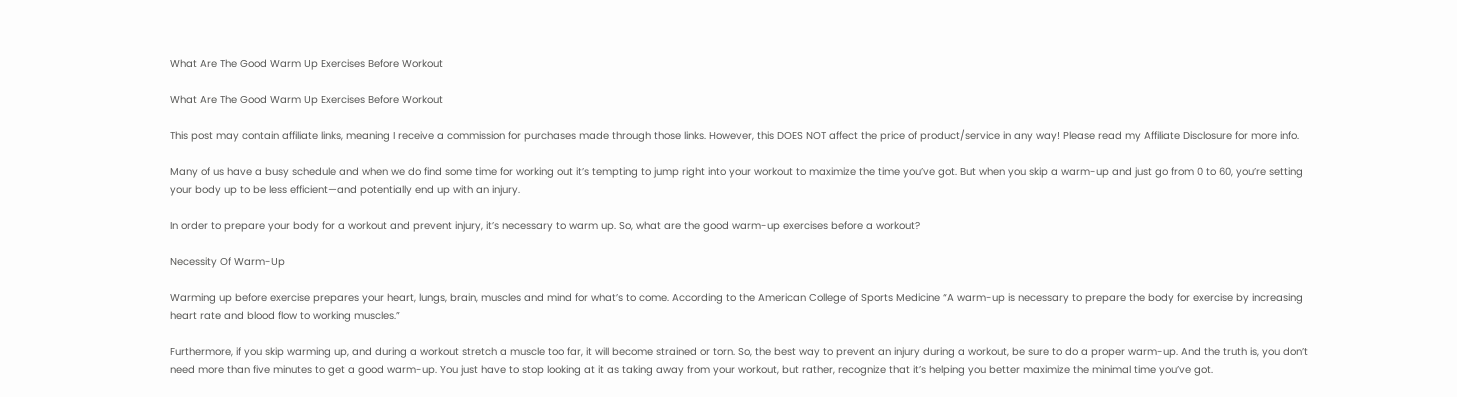What Are The Good Warm Up Exercises Before Workout

What Are The Good Warm Up Exercises Before Workout

This post may contain affiliate links, meaning I receive a commission for purchases made through those links. However, this DOES NOT affect the price of product/service in any way! Please read my Affiliate Disclosure for more info.

Many of us have a busy schedule and when we do find some time for working out it’s tempting to jump right into your workout to maximize the time you’ve got. But when you skip a warm-up and just go from 0 to 60, you’re setting your body up to be less efficient—and potentially end up with an injury.

In order to prepare your body for a workout and prevent injury, it’s necessary to warm up. So, what are the good warm-up exercises before a workout?

Necessity Of Warm-Up

Warming up before exercise prepares your heart, lungs, brain, muscles and mind for what’s to come. According to the American College of Sports Medicine “A warm-up is necessary to prepare the body for exercise by increasing heart rate and blood flow to working muscles.”

Furthermore, if you skip warming up, and during a workout stretch a muscle too far, it will become strained or torn. So, the best way to prevent an injury during a workout, be sure to do a proper warm-up. And the truth is, you don’t need more than five minutes to get a good warm-up. You just have to stop looking at it as taking away from your workout, but rather, recognize that it’s helping you better maximize the minimal time you’ve got.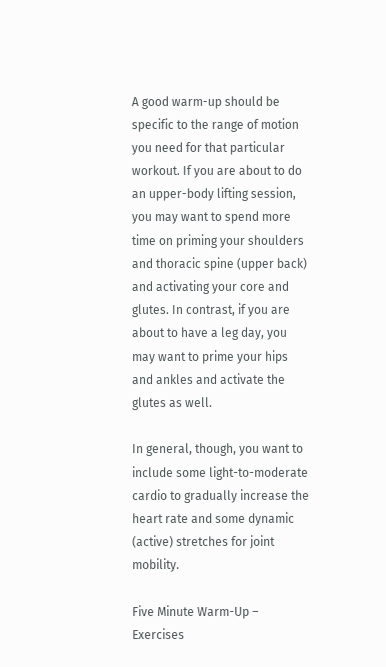A good warm-up should be specific to the range of motion you need for that particular workout. If you are about to do an upper-body lifting session, you may want to spend more time on priming your shoulders and thoracic spine (upper back) and activating your core and glutes. In contrast, if you are about to have a leg day, you may want to prime your hips and ankles and activate the glutes as well.

In general, though, you want to include some light-to-moderate cardio to gradually increase the heart rate and some dynamic (active) stretches for joint mobility.

Five Minute Warm-Up – Exercises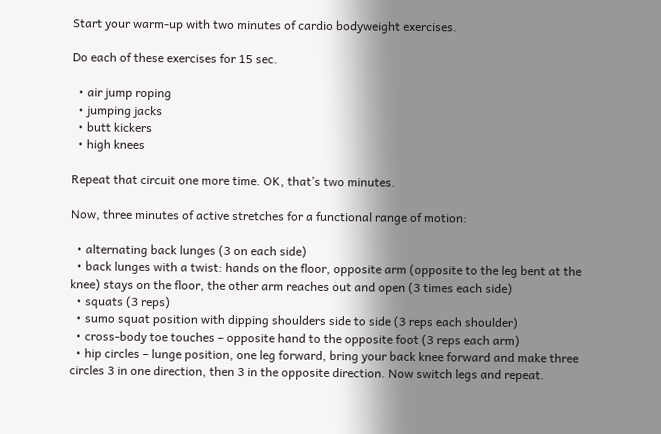Start your warm-up with two minutes of cardio bodyweight exercises.

Do each of these exercises for 15 sec.

  • air jump roping
  • jumping jacks
  • butt kickers
  • high knees

Repeat that circuit one more time. OK, that’s two minutes.

Now, three minutes of active stretches for a functional range of motion:

  • alternating back lunges (3 on each side)
  • back lunges with a twist: hands on the floor, opposite arm (opposite to the leg bent at the knee) stays on the floor, the other arm reaches out and open (3 times each side)
  • squats (3 reps)
  • sumo squat position with dipping shoulders side to side (3 reps each shoulder)
  • cross-body toe touches – opposite hand to the opposite foot (3 reps each arm)
  • hip circles – lunge position, one leg forward, bring your back knee forward and make three circles 3 in one direction, then 3 in the opposite direction. Now switch legs and repeat.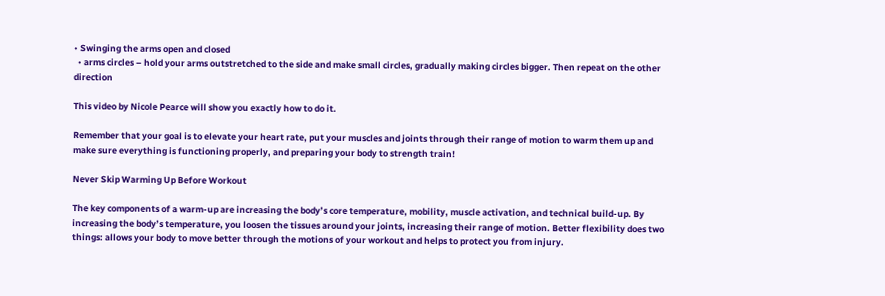• Swinging the arms open and closed
  • arms circles – hold your arms outstretched to the side and make small circles, gradually making circles bigger. Then repeat on the other direction

This video by Nicole Pearce will show you exactly how to do it.

Remember that your goal is to elevate your heart rate, put your muscles and joints through their range of motion to warm them up and make sure everything is functioning properly, and preparing your body to strength train!

Never Skip Warming Up Before Workout

The key components of a warm-up are increasing the body’s core temperature, mobility, muscle activation, and technical build-up. By increasing the body’s temperature, you loosen the tissues around your joints, increasing their range of motion. Better flexibility does two things: allows your body to move better through the motions of your workout and helps to protect you from injury.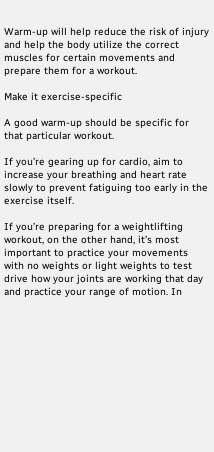Warm-up will help reduce the risk of injury and help the body utilize the correct muscles for certain movements and prepare them for a workout.

Make it exercise-specific

A good warm-up should be specific for that particular workout.

If you’re gearing up for cardio, aim to increase your breathing and heart rate slowly to prevent fatiguing too early in the exercise itself.

If you’re preparing for a weightlifting workout, on the other hand, it’s most important to practice your movements with no weights or light weights to test drive how your joints are working that day and practice your range of motion. In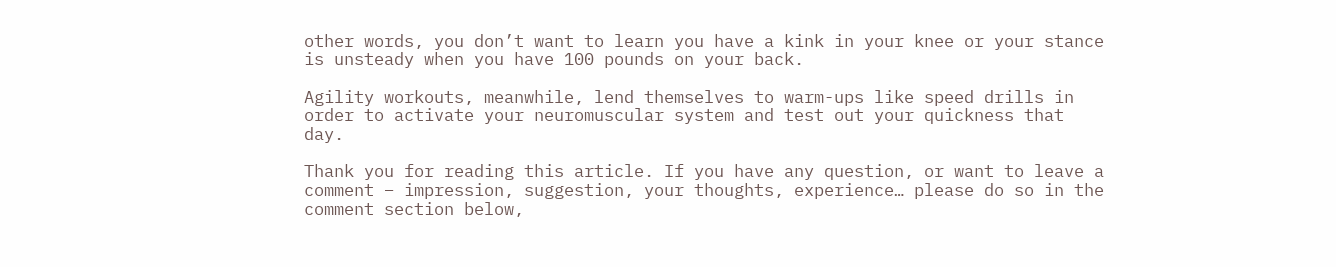other words, you don’t want to learn you have a kink in your knee or your stance is unsteady when you have 100 pounds on your back.

Agility workouts, meanwhile, lend themselves to warm-ups like speed drills in order to activate your neuromuscular system and test out your quickness that day.

Thank you for reading this article. If you have any question, or want to leave a comment – impression, suggestion, your thoughts, experience… please do so in the comment section below,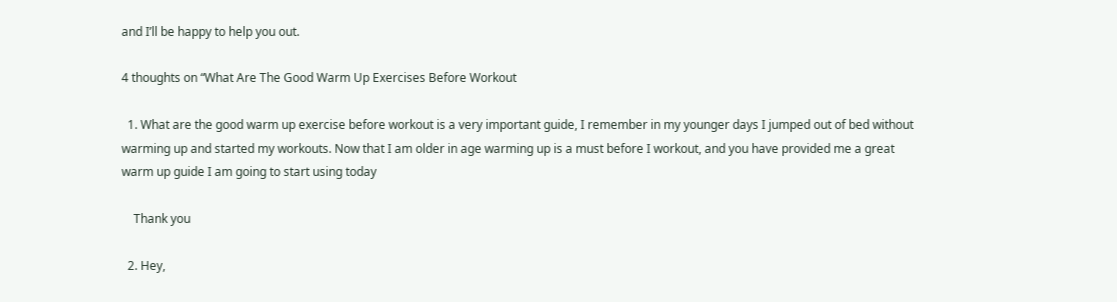and I’ll be happy to help you out.

4 thoughts on “What Are The Good Warm Up Exercises Before Workout

  1. What are the good warm up exercise before workout is a very important guide, I remember in my younger days I jumped out of bed without warming up and started my workouts. Now that I am older in age warming up is a must before I workout, and you have provided me a great warm up guide I am going to start using today

    Thank you

  2. Hey,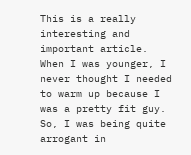This is a really interesting and important article. When I was younger, I never thought I needed to warm up because I was a pretty fit guy. So, I was being quite arrogant in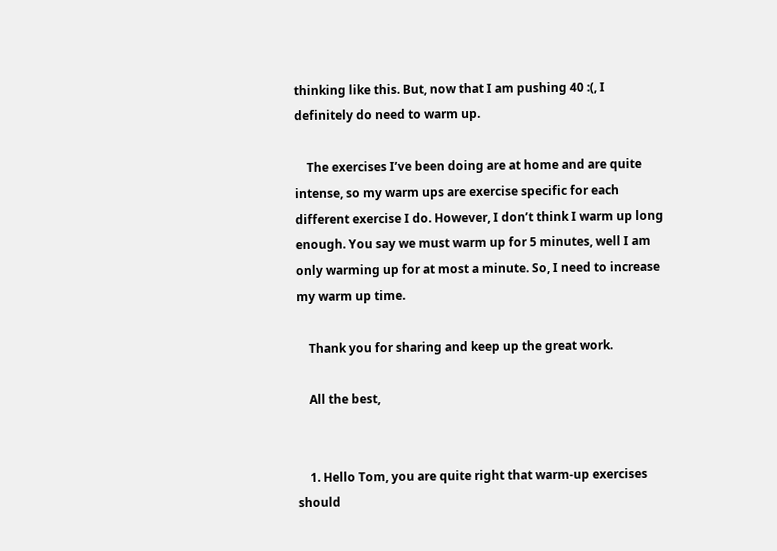thinking like this. But, now that I am pushing 40 :(, I definitely do need to warm up.

    The exercises I’ve been doing are at home and are quite intense, so my warm ups are exercise specific for each different exercise I do. However, I don’t think I warm up long enough. You say we must warm up for 5 minutes, well I am only warming up for at most a minute. So, I need to increase my warm up time.

    Thank you for sharing and keep up the great work.

    All the best,


    1. Hello Tom, you are quite right that warm-up exercises should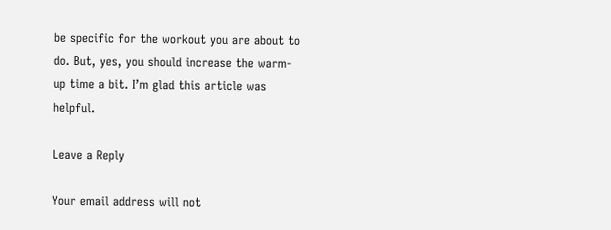be specific for the workout you are about to do. But, yes, you should increase the warm-up time a bit. I’m glad this article was helpful.

Leave a Reply

Your email address will not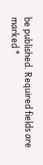be published. Required fields are marked *